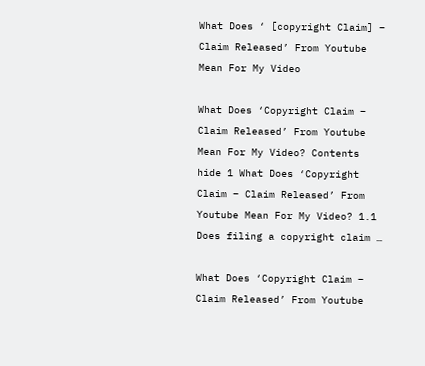What Does ‘ [copyright Claim] – Claim Released’ From Youtube Mean For My Video

What Does ‘Copyright Claim – Claim Released’ From Youtube Mean For My Video? Contents hide 1 What Does ‘Copyright Claim – Claim Released’ From Youtube Mean For My Video? 1.1 Does filing a copyright claim …

What Does ‘Copyright Claim – Claim Released’ From Youtube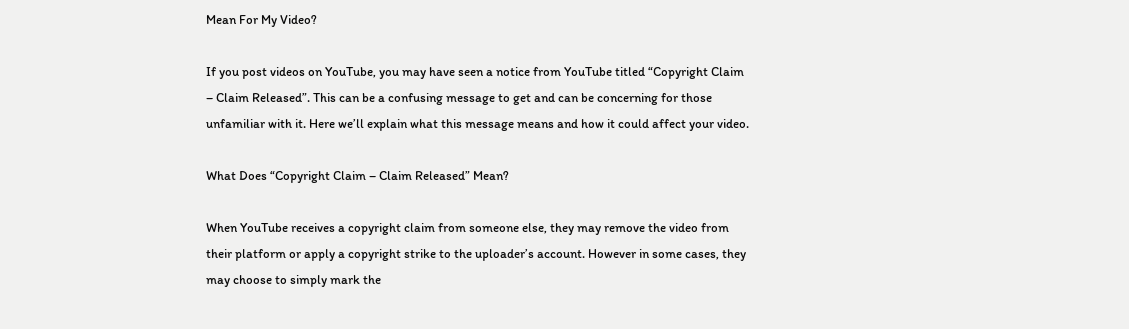Mean For My Video?

If you post videos on YouTube, you may have seen a notice from YouTube titled “Copyright Claim – Claim Released”. This can be a confusing message to get and can be concerning for those unfamiliar with it. Here we’ll explain what this message means and how it could affect your video.

What Does “Copyright Claim – Claim Released” Mean?

When YouTube receives a copyright claim from someone else, they may remove the video from their platform or apply a copyright strike to the uploader’s account. However in some cases, they may choose to simply mark the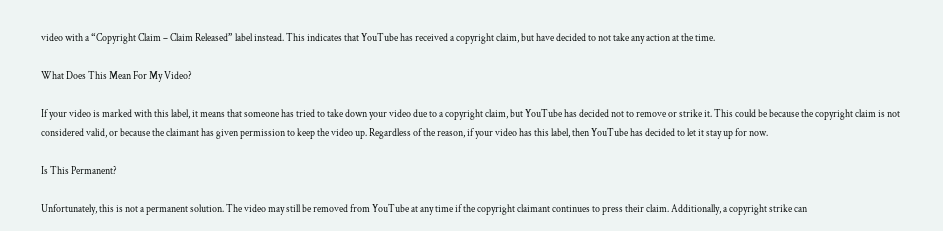video with a “Copyright Claim – Claim Released” label instead. This indicates that YouTube has received a copyright claim, but have decided to not take any action at the time.

What Does This Mean For My Video?

If your video is marked with this label, it means that someone has tried to take down your video due to a copyright claim, but YouTube has decided not to remove or strike it. This could be because the copyright claim is not considered valid, or because the claimant has given permission to keep the video up. Regardless of the reason, if your video has this label, then YouTube has decided to let it stay up for now.

Is This Permanent?

Unfortunately, this is not a permanent solution. The video may still be removed from YouTube at any time if the copyright claimant continues to press their claim. Additionally, a copyright strike can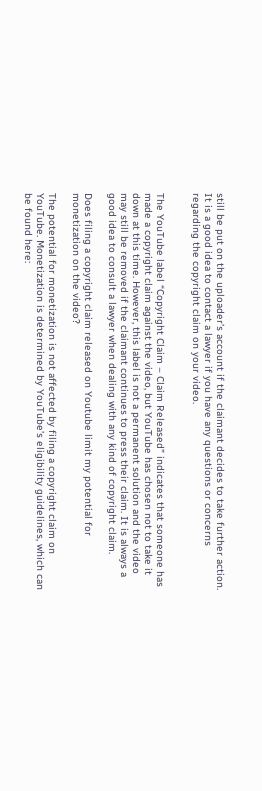still be put on the uploader’s account if the claimant decides to take further action. It is a good idea to contact a lawyer if you have any questions or concerns regarding the copyright claim on your video.


The YouTube label “Copyright Claim – Claim Released” indicates that someone has made a copyright claim against the video, but YouTube has chosen not to take it down at this time. However, this label is not a permanent solution and the video may still be removed if the claimant continues to press their claim. It is always a good idea to consult a lawyer when dealing with any kind of copyright claim.

Does filing a copyright claim released on Youtube limit my potential for monetization on the video?

The potential for monetization is not affected by filing a copyright claim on YouTube. Monetization is determined by YouTube’s eligibility guidelines, which can be found here: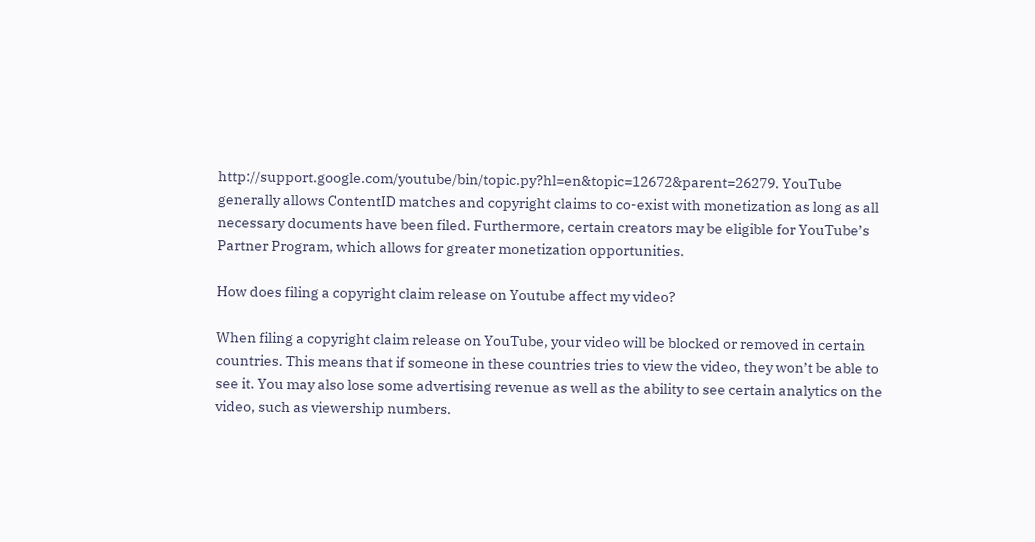http://support.google.com/youtube/bin/topic.py?hl=en&topic=12672&parent=26279. YouTube generally allows ContentID matches and copyright claims to co-exist with monetization as long as all necessary documents have been filed. Furthermore, certain creators may be eligible for YouTube’s Partner Program, which allows for greater monetization opportunities.

How does filing a copyright claim release on Youtube affect my video?

When filing a copyright claim release on YouTube, your video will be blocked or removed in certain countries. This means that if someone in these countries tries to view the video, they won’t be able to see it. You may also lose some advertising revenue as well as the ability to see certain analytics on the video, such as viewership numbers.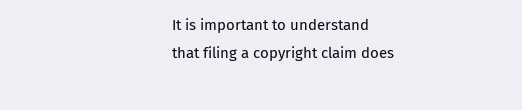It is important to understand that filing a copyright claim does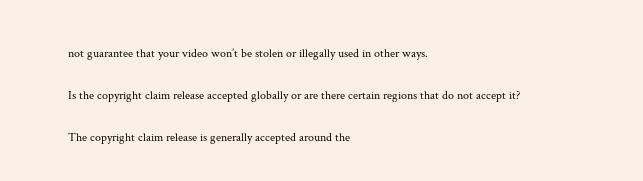not guarantee that your video won’t be stolen or illegally used in other ways.

Is the copyright claim release accepted globally or are there certain regions that do not accept it?

The copyright claim release is generally accepted around the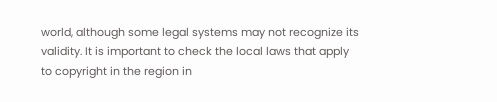world, although some legal systems may not recognize its validity. It is important to check the local laws that apply to copyright in the region in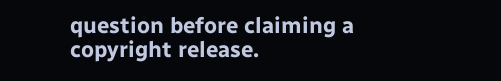question before claiming a copyright release.